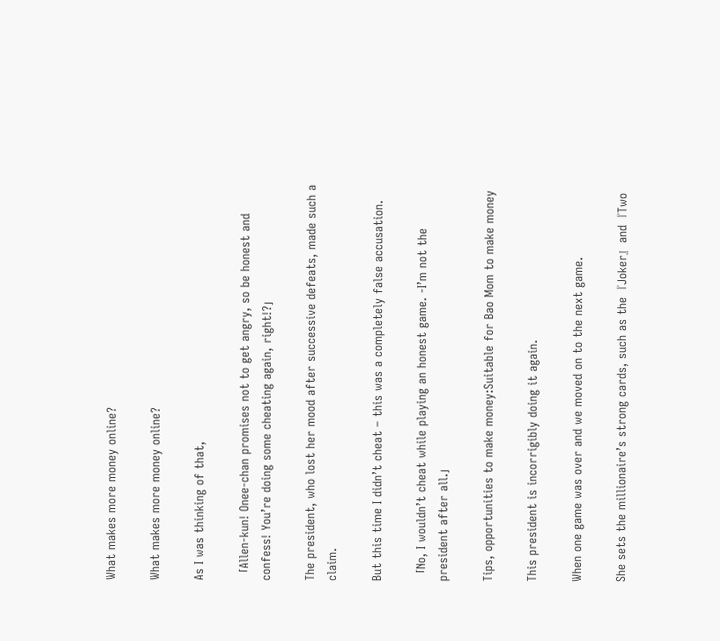What makes more money online?

What makes more money online?

As I was thinking of that,

「Allen-kun! Onee-chan promises not to get angry, so be honest and confess! You’re doing some cheating again, right!?」

The president, who lost her mood after successive defeats, made such a claim.

But this time I didn’t cheat – this was a completely false accusation.

「No, I wouldn’t cheat while playing an honest game. -I’m not the president after all.」

Tips, opportunities to make money:Suitable for Bao Mom to make money

This president is incorrigibly doing it again.

When one game was over and we moved on to the next game.

She sets the millionaire’s strong cards, such as the『Joker』and『Two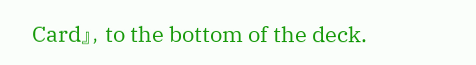Card』, to the bottom of the deck.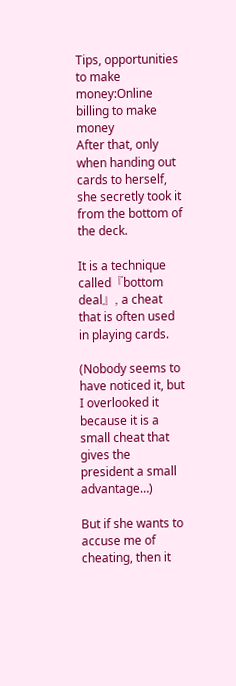Tips, opportunities to make money:Online billing to make money
After that, only when handing out cards to herself, she secretly took it from the bottom of the deck.

It is a technique called『bottom deal』, a cheat that is often used in playing cards.

(Nobody seems to have noticed it, but I overlooked it because it is a small cheat that gives the president a small advantage…)

But if she wants to accuse me of cheating, then it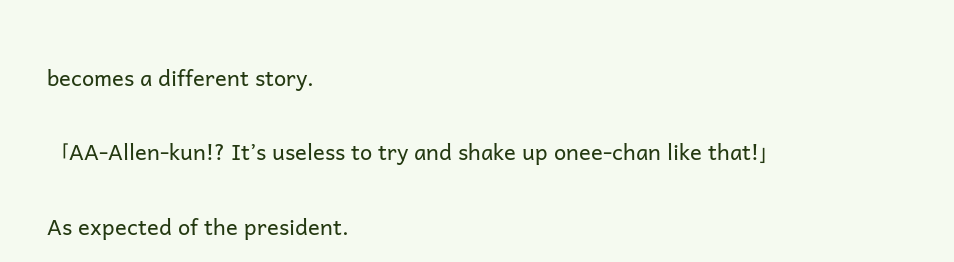becomes a different story.

「AA-Allen-kun!? It’s useless to try and shake up onee-chan like that!」

As expected of the president.